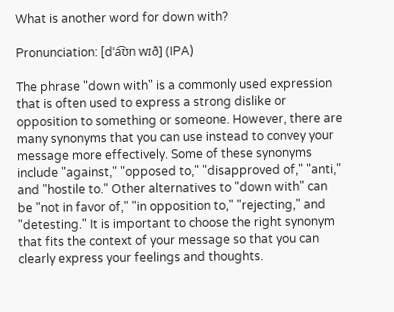What is another word for down with?

Pronunciation: [dˈa͡ʊn wɪð] (IPA)

The phrase "down with" is a commonly used expression that is often used to express a strong dislike or opposition to something or someone. However, there are many synonyms that you can use instead to convey your message more effectively. Some of these synonyms include "against," "opposed to," "disapproved of," "anti," and "hostile to." Other alternatives to "down with" can be "not in favor of," "in opposition to," "rejecting," and "detesting." It is important to choose the right synonym that fits the context of your message so that you can clearly express your feelings and thoughts.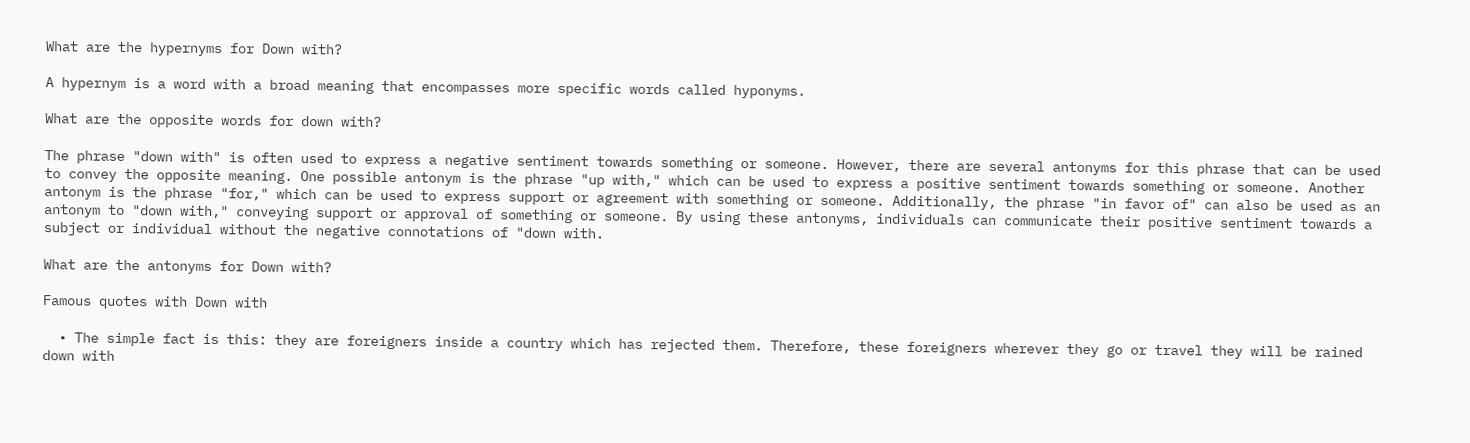What are the hypernyms for Down with?

A hypernym is a word with a broad meaning that encompasses more specific words called hyponyms.

What are the opposite words for down with?

The phrase "down with" is often used to express a negative sentiment towards something or someone. However, there are several antonyms for this phrase that can be used to convey the opposite meaning. One possible antonym is the phrase "up with," which can be used to express a positive sentiment towards something or someone. Another antonym is the phrase "for," which can be used to express support or agreement with something or someone. Additionally, the phrase "in favor of" can also be used as an antonym to "down with," conveying support or approval of something or someone. By using these antonyms, individuals can communicate their positive sentiment towards a subject or individual without the negative connotations of "down with.

What are the antonyms for Down with?

Famous quotes with Down with

  • The simple fact is this: they are foreigners inside a country which has rejected them. Therefore, these foreigners wherever they go or travel they will be rained down with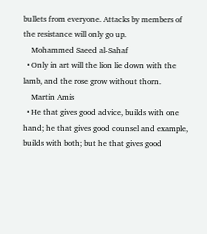bullets from everyone. Attacks by members of the resistance will only go up.
    Mohammed Saeed al-Sahaf
  • Only in art will the lion lie down with the lamb, and the rose grow without thorn.
    Martin Amis
  • He that gives good advice, builds with one hand; he that gives good counsel and example, builds with both; but he that gives good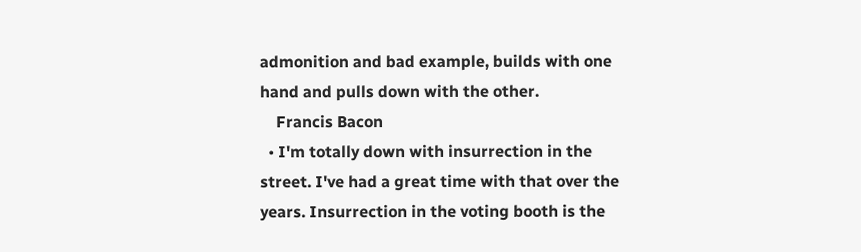admonition and bad example, builds with one hand and pulls down with the other.
    Francis Bacon
  • I'm totally down with insurrection in the street. I've had a great time with that over the years. Insurrection in the voting booth is the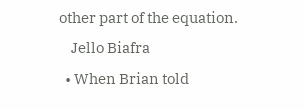other part of the equation.
    Jello Biafra
  • When Brian told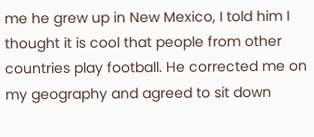me he grew up in New Mexico, I told him I thought it is cool that people from other countries play football. He corrected me on my geography and agreed to sit down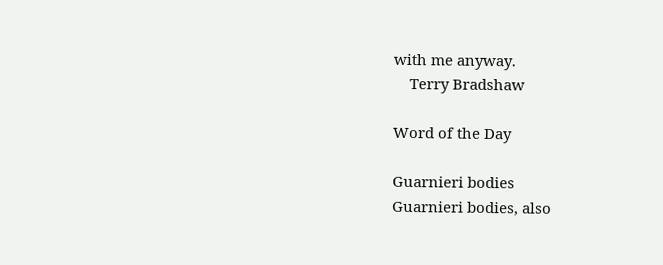with me anyway.
    Terry Bradshaw

Word of the Day

Guarnieri bodies
Guarnieri bodies, also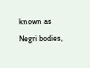known as Negri bodies,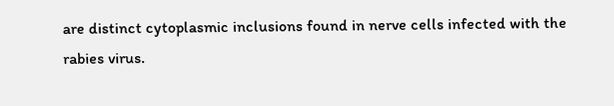are distinct cytoplasmic inclusions found in nerve cells infected with the rabies virus.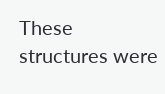These structures were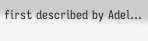first described by Adel...